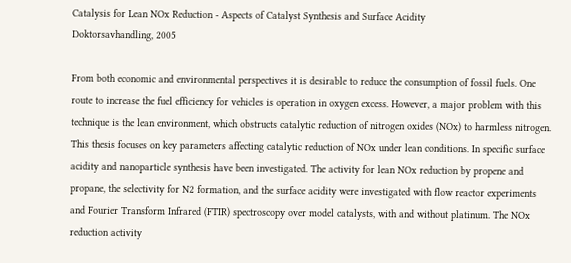Catalysis for Lean NOx Reduction - Aspects of Catalyst Synthesis and Surface Acidity
Doktorsavhandling, 2005

From both economic and environmental perspectives it is desirable to reduce the consumption of fossil fuels. One route to increase the fuel efficiency for vehicles is operation in oxygen excess. However, a major problem with this technique is the lean environment, which obstructs catalytic reduction of nitrogen oxides (NOx) to harmless nitrogen. This thesis focuses on key parameters affecting catalytic reduction of NOx under lean conditions. In specific surface acidity and nanoparticle synthesis have been investigated. The activity for lean NOx reduction by propene and propane, the selectivity for N2 formation, and the surface acidity were investigated with flow reactor experiments and Fourier Transform Infrared (FTIR) spectroscopy over model catalysts, with and without platinum. The NOx reduction activity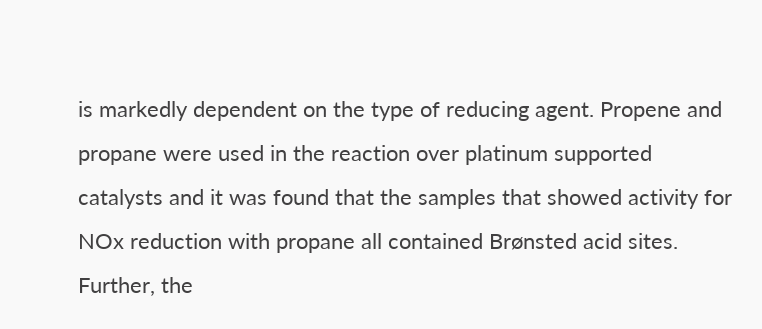is markedly dependent on the type of reducing agent. Propene and propane were used in the reaction over platinum supported catalysts and it was found that the samples that showed activity for NOx reduction with propane all contained Brønsted acid sites. Further, the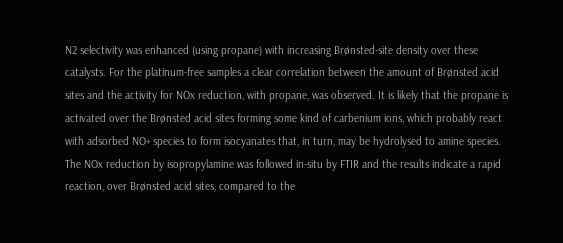N2 selectivity was enhanced (using propane) with increasing Brønsted-site density over these catalysts. For the platinum-free samples a clear correlation between the amount of Brønsted acid sites and the activity for NOx reduction, with propane, was observed. It is likely that the propane is activated over the Brønsted acid sites forming some kind of carbenium ions, which probably react with adsorbed NO+ species to form isocyanates that, in turn, may be hydrolysed to amine species. The NOx reduction by isopropylamine was followed in-situ by FTIR and the results indicate a rapid reaction, over Brønsted acid sites, compared to the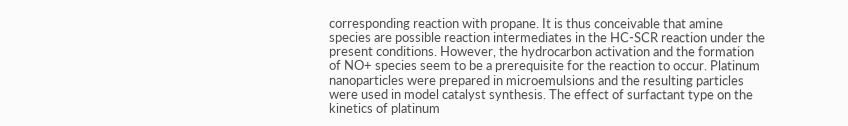corresponding reaction with propane. It is thus conceivable that amine species are possible reaction intermediates in the HC-SCR reaction under the present conditions. However, the hydrocarbon activation and the formation of NO+ species seem to be a prerequisite for the reaction to occur. Platinum nanoparticles were prepared in microemulsions and the resulting particles were used in model catalyst synthesis. The effect of surfactant type on the kinetics of platinum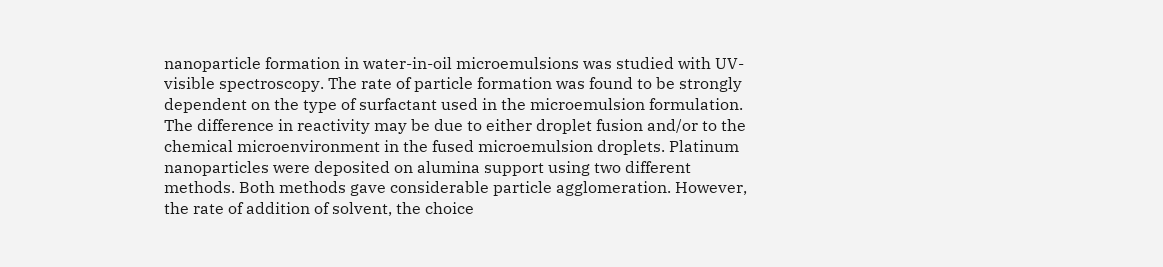nanoparticle formation in water-in-oil microemulsions was studied with UV-visible spectroscopy. The rate of particle formation was found to be strongly dependent on the type of surfactant used in the microemulsion formulation. The difference in reactivity may be due to either droplet fusion and/or to the chemical microenvironment in the fused microemulsion droplets. Platinum nanoparticles were deposited on alumina support using two different methods. Both methods gave considerable particle agglomeration. However, the rate of addition of solvent, the choice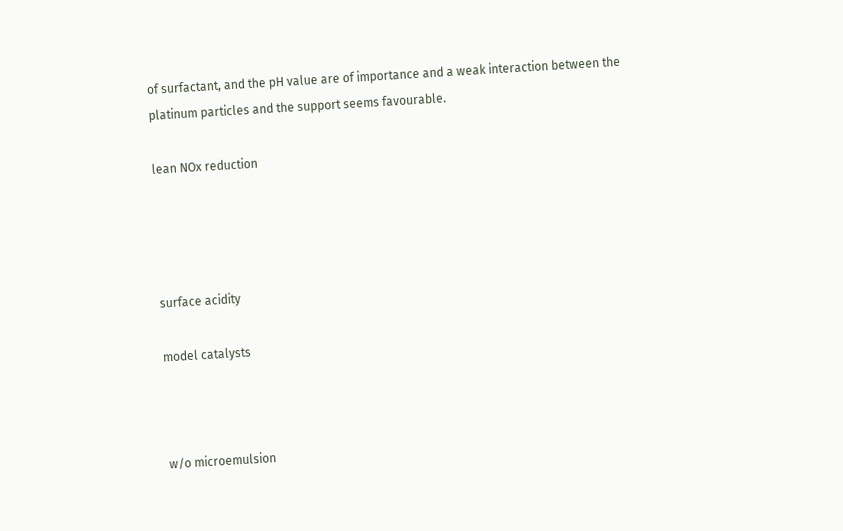of surfactant, and the pH value are of importance and a weak interaction between the platinum particles and the support seems favourable.

lean NOx reduction




surface acidity

model catalysts



w/o microemulsion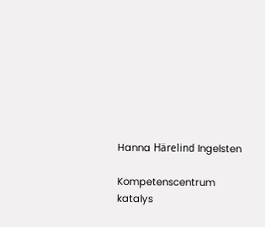Hanna Härelind Ingelsten

Kompetenscentrum katalys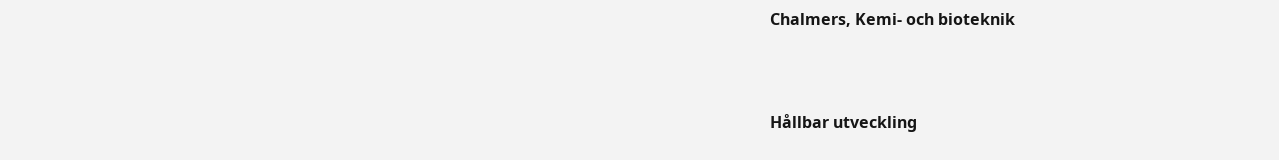Chalmers, Kemi- och bioteknik


Hållbar utveckling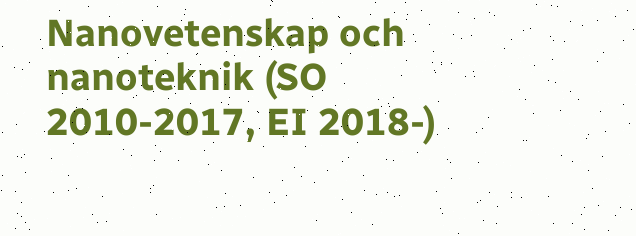Nanovetenskap och nanoteknik (SO 2010-2017, EI 2018-)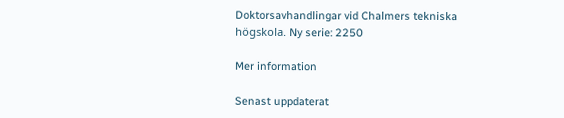Doktorsavhandlingar vid Chalmers tekniska högskola. Ny serie: 2250

Mer information

Senast uppdaterat